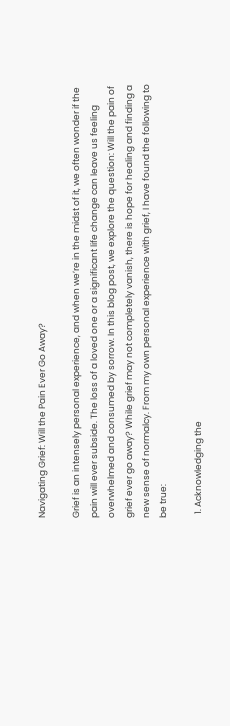Navigating Grief: Will the Pain Ever Go Away?

Grief is an intensely personal experience, and when we’re in the midst of it, we often wonder if the pain will ever subside. The loss of a loved one or a significant life change can leave us feeling overwhelmed and consumed by sorrow. In this blog post, we explore the question: Will the pain of grief ever go away? While grief may not completely vanish, there is hope for healing and finding a new sense of normalcy. From my own personal experience with grief, I have found the following to be true:

  1. Acknowledging the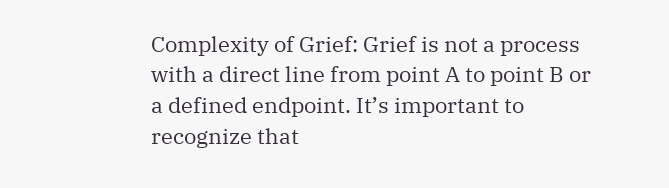Complexity of Grief: Grief is not a process with a direct line from point A to point B or a defined endpoint. It’s important to recognize that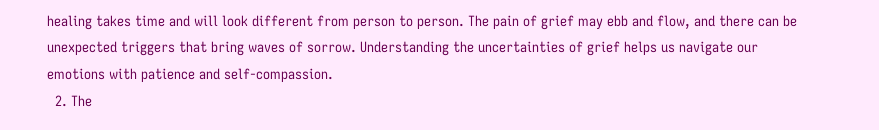healing takes time and will look different from person to person. The pain of grief may ebb and flow, and there can be unexpected triggers that bring waves of sorrow. Understanding the uncertainties of grief helps us navigate our emotions with patience and self-compassion.
  2. The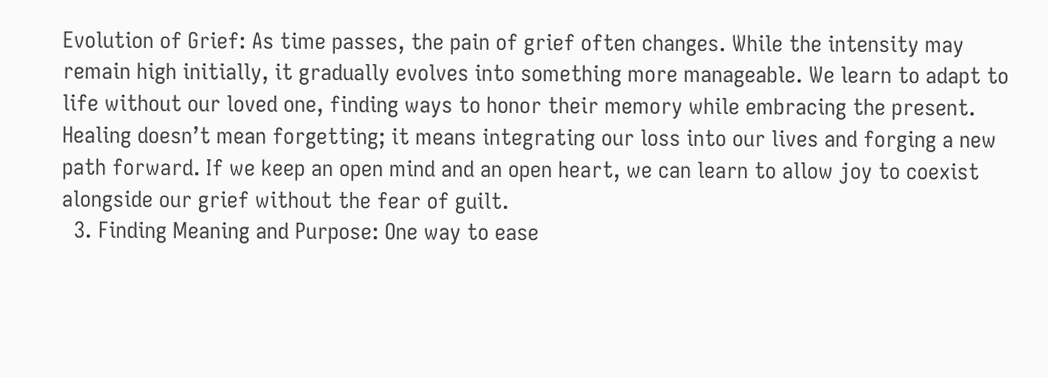Evolution of Grief: As time passes, the pain of grief often changes. While the intensity may remain high initially, it gradually evolves into something more manageable. We learn to adapt to life without our loved one, finding ways to honor their memory while embracing the present. Healing doesn’t mean forgetting; it means integrating our loss into our lives and forging a new path forward. If we keep an open mind and an open heart, we can learn to allow joy to coexist alongside our grief without the fear of guilt.
  3. Finding Meaning and Purpose: One way to ease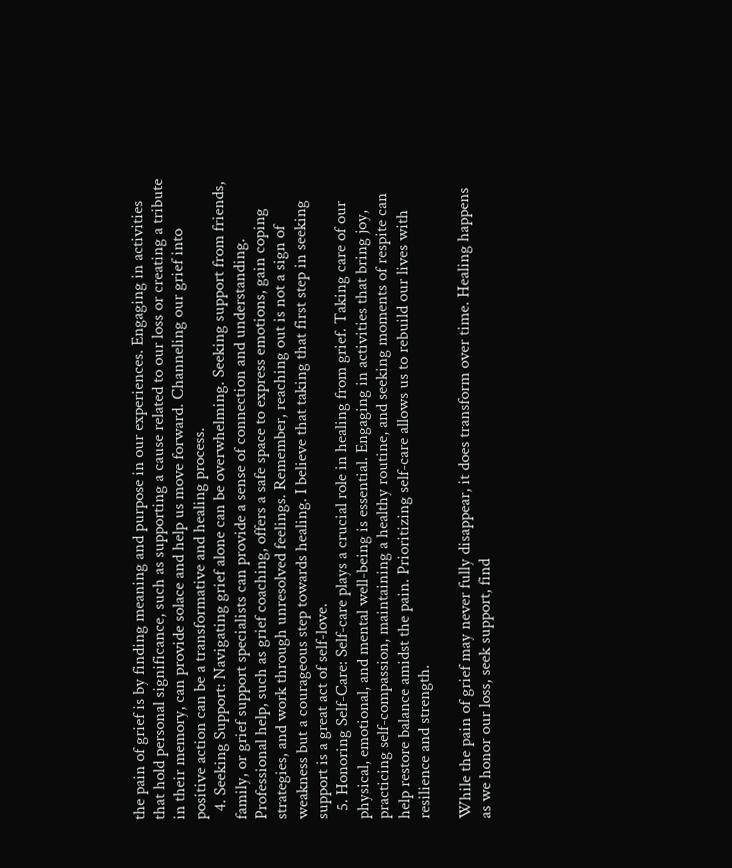the pain of grief is by finding meaning and purpose in our experiences. Engaging in activities that hold personal significance, such as supporting a cause related to our loss or creating a tribute in their memory, can provide solace and help us move forward. Channeling our grief into positive action can be a transformative and healing process.
  4. Seeking Support: Navigating grief alone can be overwhelming. Seeking support from friends, family, or grief support specialists can provide a sense of connection and understanding. Professional help, such as grief coaching, offers a safe space to express emotions, gain coping strategies, and work through unresolved feelings. Remember, reaching out is not a sign of weakness but a courageous step towards healing. I believe that taking that first step in seeking support is a great act of self-love.
  5. Honoring Self-Care: Self-care plays a crucial role in healing from grief. Taking care of our physical, emotional, and mental well-being is essential. Engaging in activities that bring joy, practicing self-compassion, maintaining a healthy routine, and seeking moments of respite can help restore balance amidst the pain. Prioritizing self-care allows us to rebuild our lives with resilience and strength.

While the pain of grief may never fully disappear, it does transform over time. Healing happens as we honor our loss, seek support, find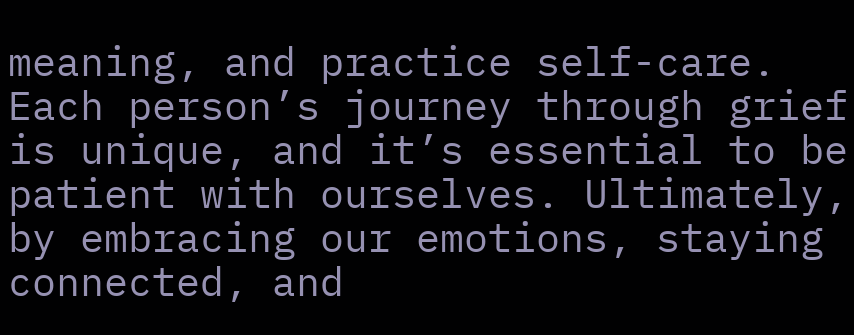meaning, and practice self-care. Each person’s journey through grief is unique, and it’s essential to be patient with ourselves. Ultimately, by embracing our emotions, staying connected, and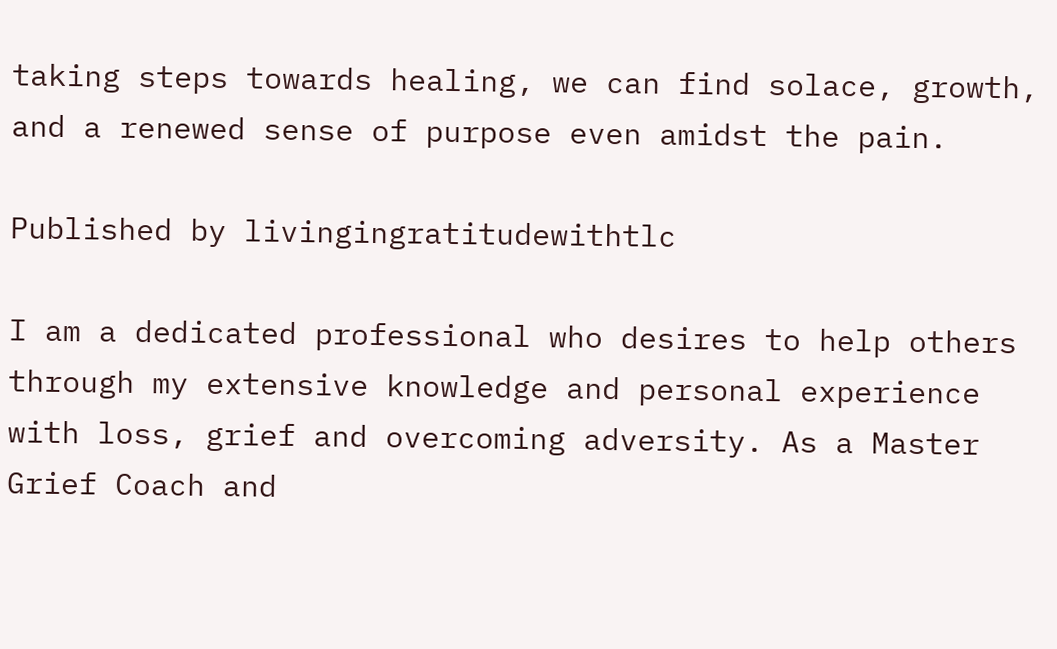taking steps towards healing, we can find solace, growth, and a renewed sense of purpose even amidst the pain.

Published by livingingratitudewithtlc

I am a dedicated professional who desires to help others through my extensive knowledge and personal experience with loss, grief and overcoming adversity. As a Master Grief Coach and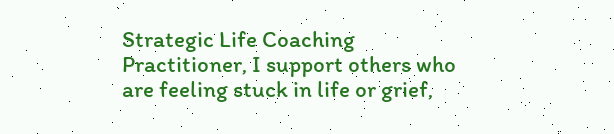Strategic Life Coaching Practitioner, I support others who are feeling stuck in life or grief,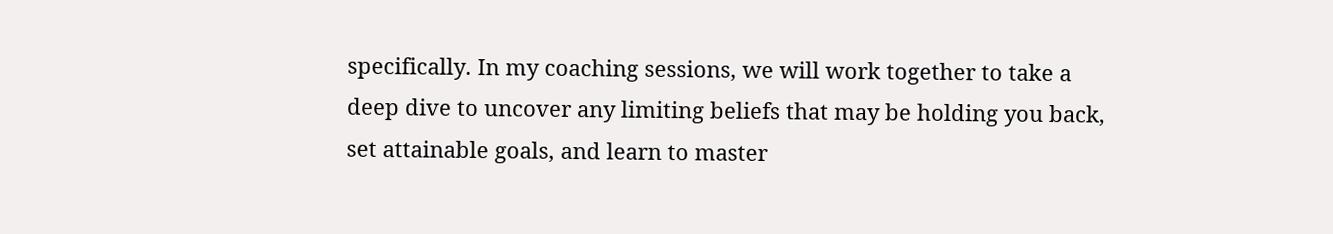specifically. In my coaching sessions, we will work together to take a deep dive to uncover any limiting beliefs that may be holding you back, set attainable goals, and learn to master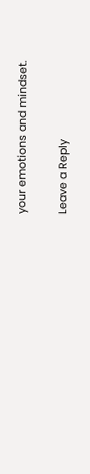your emotions and mindset.

Leave a Reply